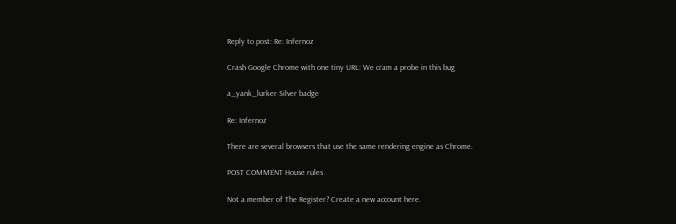Reply to post: Re: Infernoz

Crash Google Chrome with one tiny URL: We cram a probe in this bug

a_yank_lurker Silver badge

Re: Infernoz

There are several browsers that use the same rendering engine as Chrome.

POST COMMENT House rules

Not a member of The Register? Create a new account here.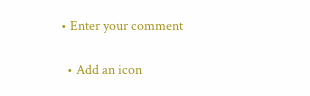• Enter your comment

  • Add an icon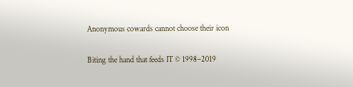Anonymous cowards cannot choose their icon

Biting the hand that feeds IT © 1998–2019